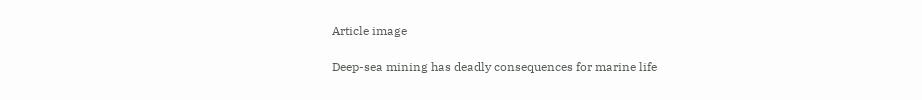Article image

Deep-sea mining has deadly consequences for marine life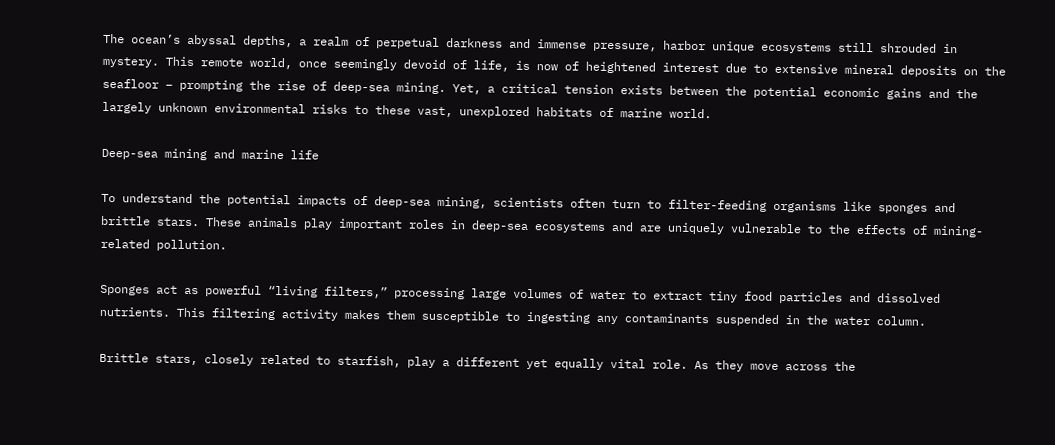The ocean’s abyssal depths, a realm of perpetual darkness and immense pressure, harbor unique ecosystems still shrouded in mystery. This remote world, once seemingly devoid of life, is now of heightened interest due to extensive mineral deposits on the seafloor – prompting the rise of deep-sea mining. Yet, a critical tension exists between the potential economic gains and the largely unknown environmental risks to these vast, unexplored habitats of marine world.

Deep-sea mining and marine life

To understand the potential impacts of deep-sea mining, scientists often turn to filter-feeding organisms like sponges and brittle stars. These animals play important roles in deep-sea ecosystems and are uniquely vulnerable to the effects of mining-related pollution.

Sponges act as powerful “living filters,” processing large volumes of water to extract tiny food particles and dissolved nutrients. This filtering activity makes them susceptible to ingesting any contaminants suspended in the water column.

Brittle stars, closely related to starfish, play a different yet equally vital role. As they move across the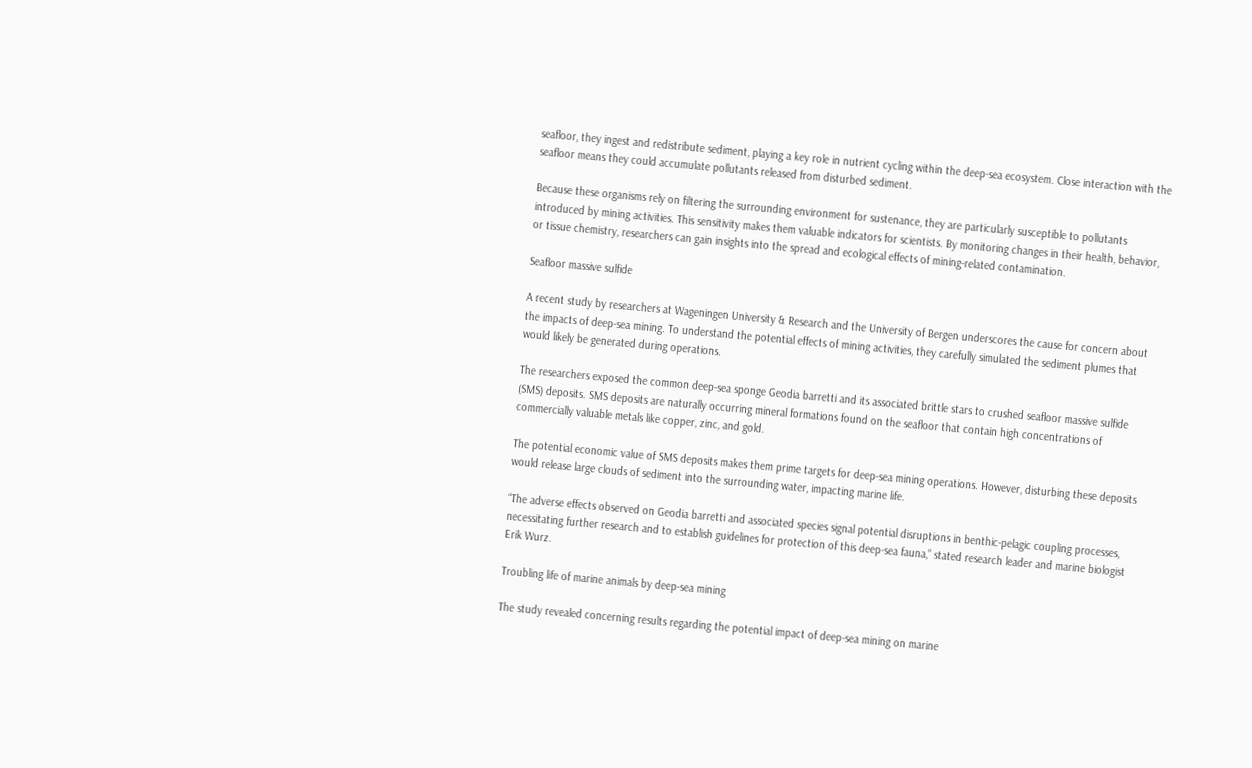seafloor, they ingest and redistribute sediment, playing a key role in nutrient cycling within the deep-sea ecosystem. Close interaction with the seafloor means they could accumulate pollutants released from disturbed sediment.

Because these organisms rely on filtering the surrounding environment for sustenance, they are particularly susceptible to pollutants introduced by mining activities. This sensitivity makes them valuable indicators for scientists. By monitoring changes in their health, behavior, or tissue chemistry, researchers can gain insights into the spread and ecological effects of mining-related contamination.

Seafloor massive sulfide

A recent study by researchers at Wageningen University & Research and the University of Bergen underscores the cause for concern about the impacts of deep-sea mining. To understand the potential effects of mining activities, they carefully simulated the sediment plumes that would likely be generated during operations.

The researchers exposed the common deep-sea sponge Geodia barretti and its associated brittle stars to crushed seafloor massive sulfide (SMS) deposits. SMS deposits are naturally occurring mineral formations found on the seafloor that contain high concentrations of commercially valuable metals like copper, zinc, and gold.

The potential economic value of SMS deposits makes them prime targets for deep-sea mining operations. However, disturbing these deposits would release large clouds of sediment into the surrounding water, impacting marine life.

“The adverse effects observed on Geodia barretti and associated species signal potential disruptions in benthic-pelagic coupling processes, necessitating further research and to establish guidelines for protection of this deep-sea fauna,” stated research leader and marine biologist Erik Wurz.

Troubling life of marine animals by deep-sea mining

The study revealed concerning results regarding the potential impact of deep-sea mining on marine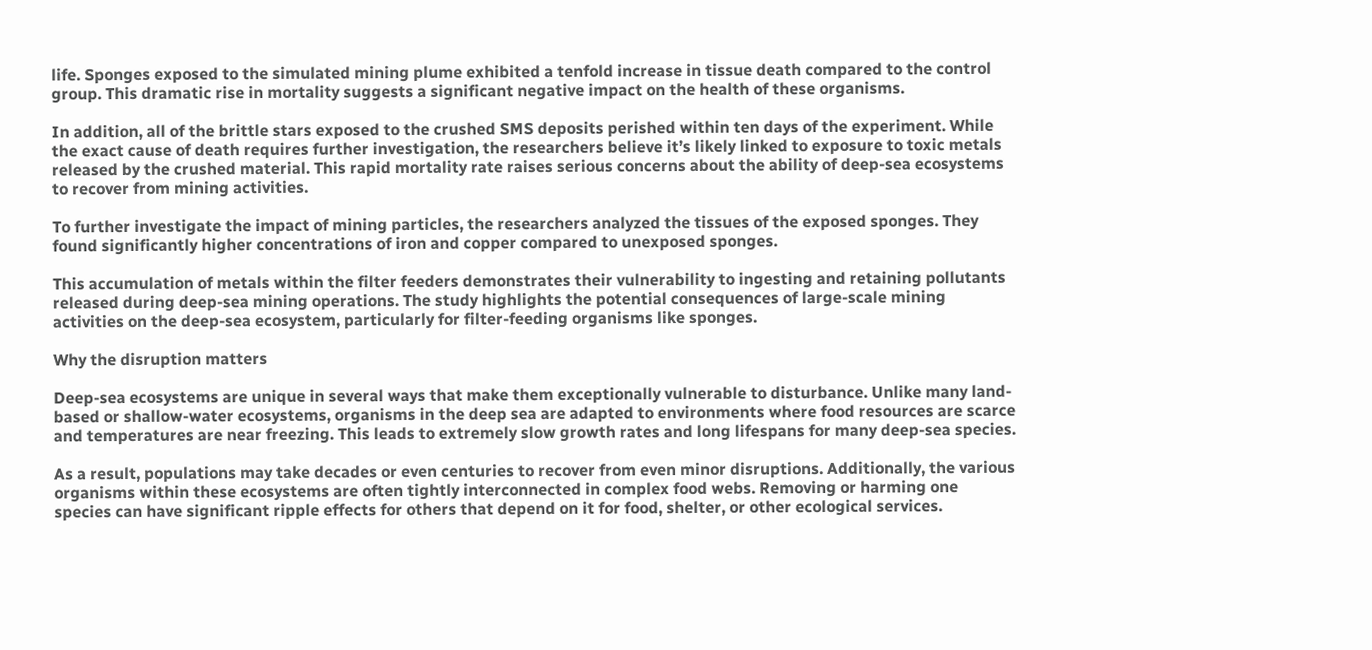life. Sponges exposed to the simulated mining plume exhibited a tenfold increase in tissue death compared to the control group. This dramatic rise in mortality suggests a significant negative impact on the health of these organisms.

In addition, all of the brittle stars exposed to the crushed SMS deposits perished within ten days of the experiment. While the exact cause of death requires further investigation, the researchers believe it’s likely linked to exposure to toxic metals released by the crushed material. This rapid mortality rate raises serious concerns about the ability of deep-sea ecosystems to recover from mining activities.

To further investigate the impact of mining particles, the researchers analyzed the tissues of the exposed sponges. They found significantly higher concentrations of iron and copper compared to unexposed sponges.

This accumulation of metals within the filter feeders demonstrates their vulnerability to ingesting and retaining pollutants released during deep-sea mining operations. The study highlights the potential consequences of large-scale mining activities on the deep-sea ecosystem, particularly for filter-feeding organisms like sponges.

Why the disruption matters

Deep-sea ecosystems are unique in several ways that make them exceptionally vulnerable to disturbance. Unlike many land-based or shallow-water ecosystems, organisms in the deep sea are adapted to environments where food resources are scarce and temperatures are near freezing. This leads to extremely slow growth rates and long lifespans for many deep-sea species.

As a result, populations may take decades or even centuries to recover from even minor disruptions. Additionally, the various organisms within these ecosystems are often tightly interconnected in complex food webs. Removing or harming one species can have significant ripple effects for others that depend on it for food, shelter, or other ecological services.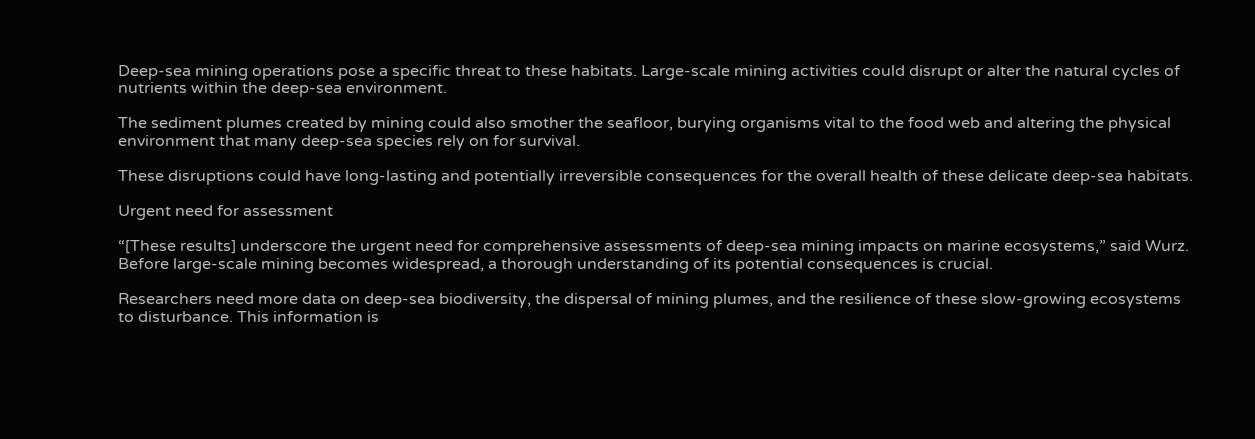Deep-sea mining operations pose a specific threat to these habitats. Large-scale mining activities could disrupt or alter the natural cycles of nutrients within the deep-sea environment.

The sediment plumes created by mining could also smother the seafloor, burying organisms vital to the food web and altering the physical environment that many deep-sea species rely on for survival.

These disruptions could have long-lasting and potentially irreversible consequences for the overall health of these delicate deep-sea habitats.

Urgent need for assessment

“[These results] underscore the urgent need for comprehensive assessments of deep-sea mining impacts on marine ecosystems,” said Wurz. Before large-scale mining becomes widespread, a thorough understanding of its potential consequences is crucial.

Researchers need more data on deep-sea biodiversity, the dispersal of mining plumes, and the resilience of these slow-growing ecosystems to disturbance. This information is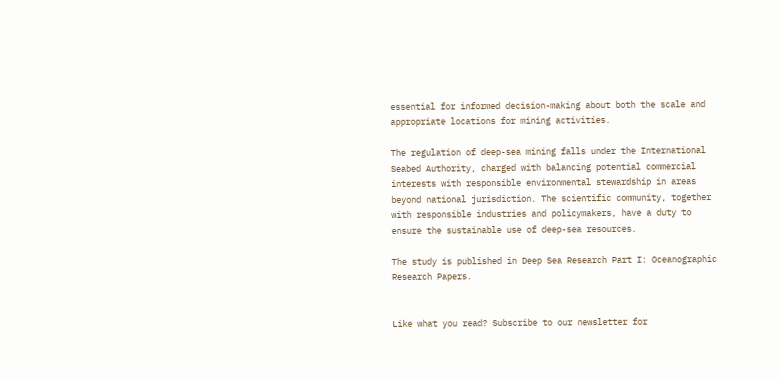essential for informed decision-making about both the scale and appropriate locations for mining activities.

The regulation of deep-sea mining falls under the International Seabed Authority, charged with balancing potential commercial interests with responsible environmental stewardship in areas beyond national jurisdiction. The scientific community, together with responsible industries and policymakers, have a duty to ensure the sustainable use of deep-sea resources.

The study is published in Deep Sea Research Part I: Oceanographic Research Papers.


Like what you read? Subscribe to our newsletter for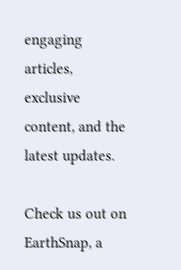engaging articles, exclusive content, and the latest updates.

Check us out on EarthSnap, a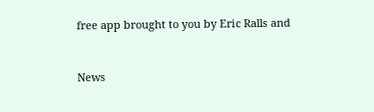free app brought to you by Eric Ralls and


News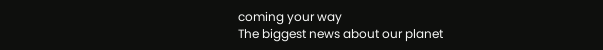coming your way
The biggest news about our planet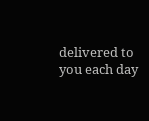delivered to you each day